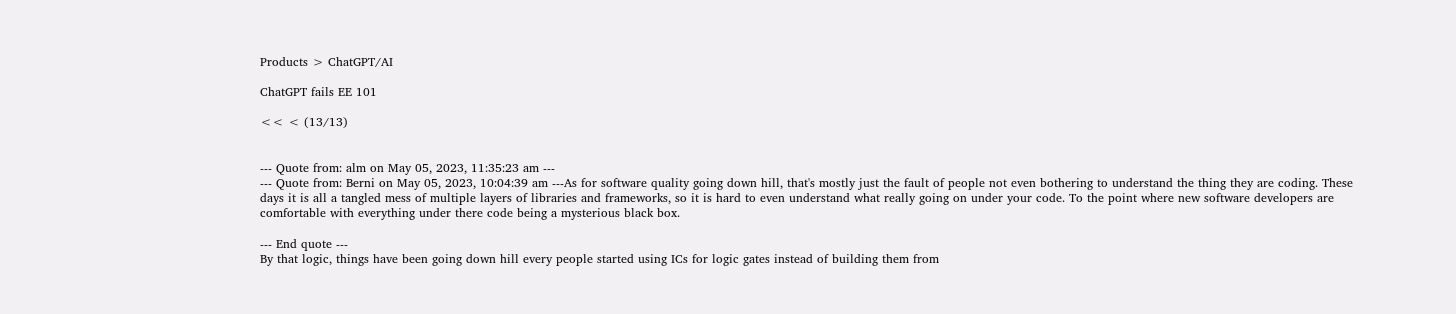Products > ChatGPT/AI

ChatGPT fails EE 101

<< < (13/13)


--- Quote from: alm on May 05, 2023, 11:35:23 am ---
--- Quote from: Berni on May 05, 2023, 10:04:39 am ---As for software quality going down hill, that's mostly just the fault of people not even bothering to understand the thing they are coding. These days it is all a tangled mess of multiple layers of libraries and frameworks, so it is hard to even understand what really going on under your code. To the point where new software developers are comfortable with everything under there code being a mysterious black box.

--- End quote ---
By that logic, things have been going down hill every people started using ICs for logic gates instead of building them from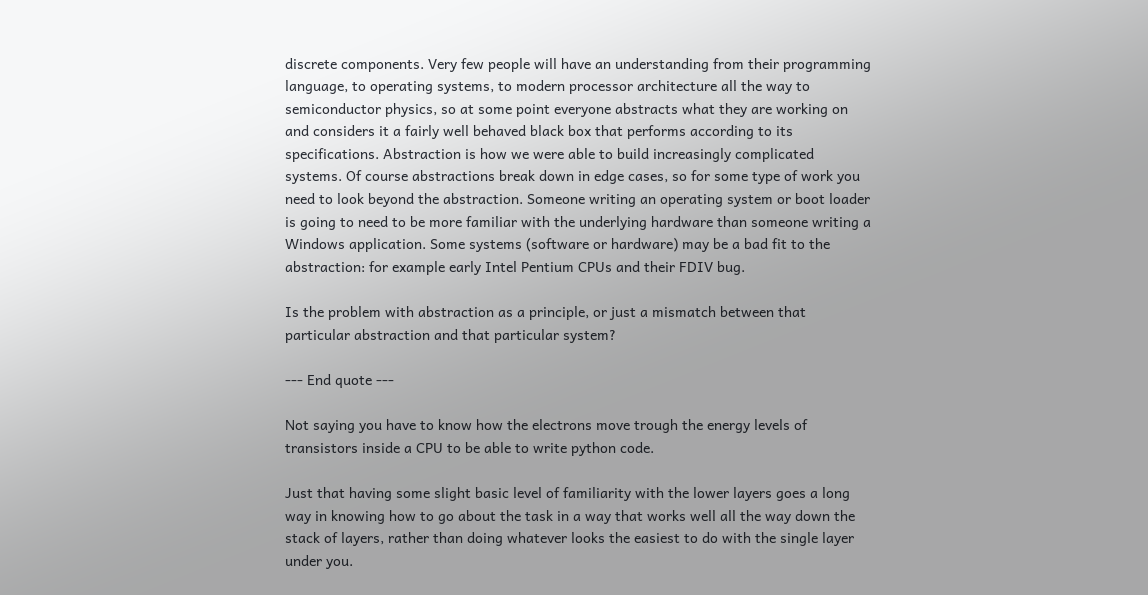discrete components. Very few people will have an understanding from their programming language, to operating systems, to modern processor architecture all the way to semiconductor physics, so at some point everyone abstracts what they are working on and considers it a fairly well behaved black box that performs according to its specifications. Abstraction is how we were able to build increasingly complicated systems. Of course abstractions break down in edge cases, so for some type of work you need to look beyond the abstraction. Someone writing an operating system or boot loader is going to need to be more familiar with the underlying hardware than someone writing a Windows application. Some systems (software or hardware) may be a bad fit to the abstraction: for example early Intel Pentium CPUs and their FDIV bug.

Is the problem with abstraction as a principle, or just a mismatch between that particular abstraction and that particular system?

--- End quote ---

Not saying you have to know how the electrons move trough the energy levels of transistors inside a CPU to be able to write python code.

Just that having some slight basic level of familiarity with the lower layers goes a long way in knowing how to go about the task in a way that works well all the way down the stack of layers, rather than doing whatever looks the easiest to do with the single layer under you.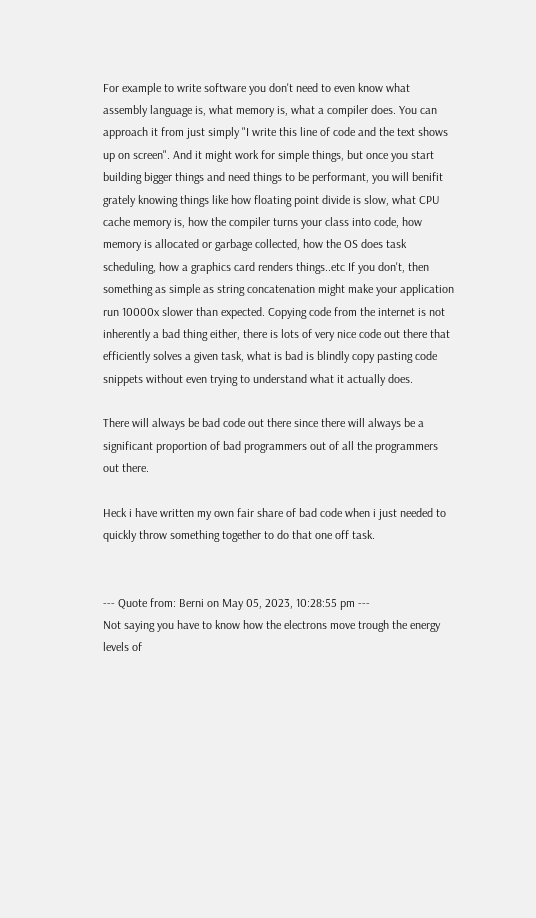For example to write software you don't need to even know what assembly language is, what memory is, what a compiler does. You can approach it from just simply "I write this line of code and the text shows up on screen". And it might work for simple things, but once you start building bigger things and need things to be performant, you will benifit grately knowing things like how floating point divide is slow, what CPU cache memory is, how the compiler turns your class into code, how memory is allocated or garbage collected, how the OS does task scheduling, how a graphics card renders things..etc If you don't, then something as simple as string concatenation might make your application run 10000x slower than expected. Copying code from the internet is not inherently a bad thing either, there is lots of very nice code out there that efficiently solves a given task, what is bad is blindly copy pasting code snippets without even trying to understand what it actually does.

There will always be bad code out there since there will always be a significant proportion of bad programmers out of all the programmers out there.

Heck i have written my own fair share of bad code when i just needed to quickly throw something together to do that one off task.


--- Quote from: Berni on May 05, 2023, 10:28:55 pm ---
Not saying you have to know how the electrons move trough the energy levels of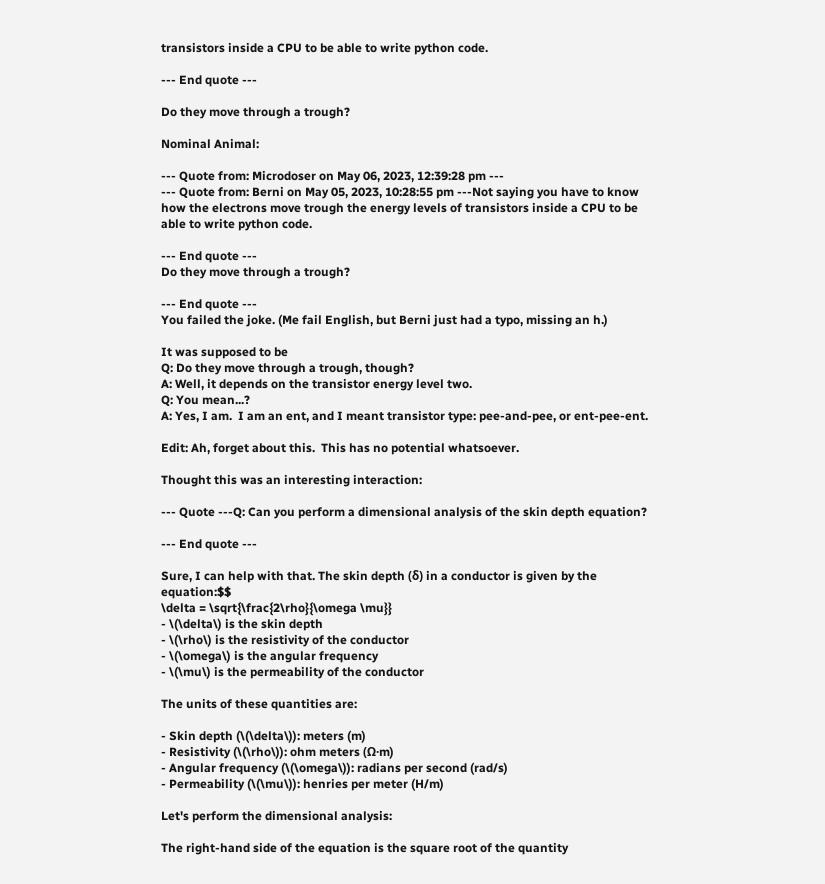transistors inside a CPU to be able to write python code.

--- End quote ---

Do they move through a trough?

Nominal Animal:

--- Quote from: Microdoser on May 06, 2023, 12:39:28 pm ---
--- Quote from: Berni on May 05, 2023, 10:28:55 pm ---Not saying you have to know how the electrons move trough the energy levels of transistors inside a CPU to be able to write python code.

--- End quote ---
Do they move through a trough?

--- End quote ---
You failed the joke. (Me fail English, but Berni just had a typo, missing an h.)

It was supposed to be
Q: Do they move through a trough, though?
A: Well, it depends on the transistor energy level two.
Q: You mean...?
A: Yes, I am.  I am an ent, and I meant transistor type: pee-and-pee, or ent-pee-ent.

Edit: Ah, forget about this.  This has no potential whatsoever.

Thought this was an interesting interaction:

--- Quote ---Q: Can you perform a dimensional analysis of the skin depth equation?

--- End quote ---

Sure, I can help with that. The skin depth (δ) in a conductor is given by the equation:$$
\delta = \sqrt{\frac{2\rho}{\omega \mu}}
- \(\delta\) is the skin depth
- \(\rho\) is the resistivity of the conductor
- \(\omega\) is the angular frequency
- \(\mu\) is the permeability of the conductor

The units of these quantities are:

- Skin depth (\(\delta\)): meters (m)
- Resistivity (\(\rho\)): ohm meters (Ω·m)
- Angular frequency (\(\omega\)): radians per second (rad/s)
- Permeability (\(\mu\)): henries per meter (H/m)

Let's perform the dimensional analysis:

The right-hand side of the equation is the square root of the quantity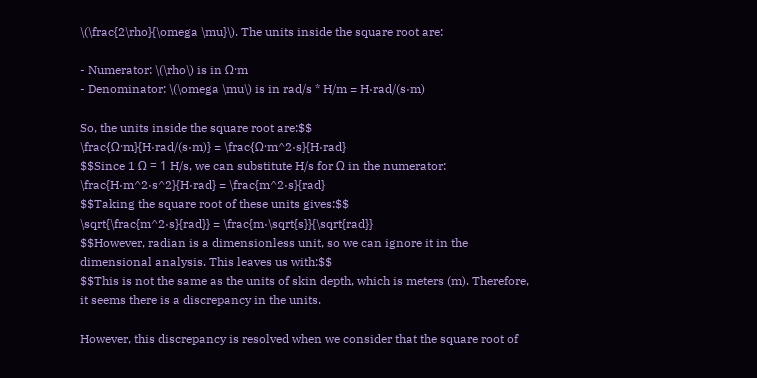\(\frac{2\rho}{\omega \mu}\). The units inside the square root are:

- Numerator: \(\rho\) is in Ω·m
- Denominator: \(\omega \mu\) is in rad/s * H/m = H·rad/(s·m)

So, the units inside the square root are:$$
\frac{Ω·m}{H·rad/(s·m)} = \frac{Ω·m^2·s}{H·rad}
$$Since 1 Ω = 1 H/s, we can substitute H/s for Ω in the numerator:
\frac{H·m^2·s^2}{H·rad} = \frac{m^2·s}{rad}
$$Taking the square root of these units gives:$$
\sqrt{\frac{m^2·s}{rad}} = \frac{m·\sqrt{s}}{\sqrt{rad}}
$$However, radian is a dimensionless unit, so we can ignore it in the dimensional analysis. This leaves us with:$$
$$This is not the same as the units of skin depth, which is meters (m). Therefore, it seems there is a discrepancy in the units.

However, this discrepancy is resolved when we consider that the square root of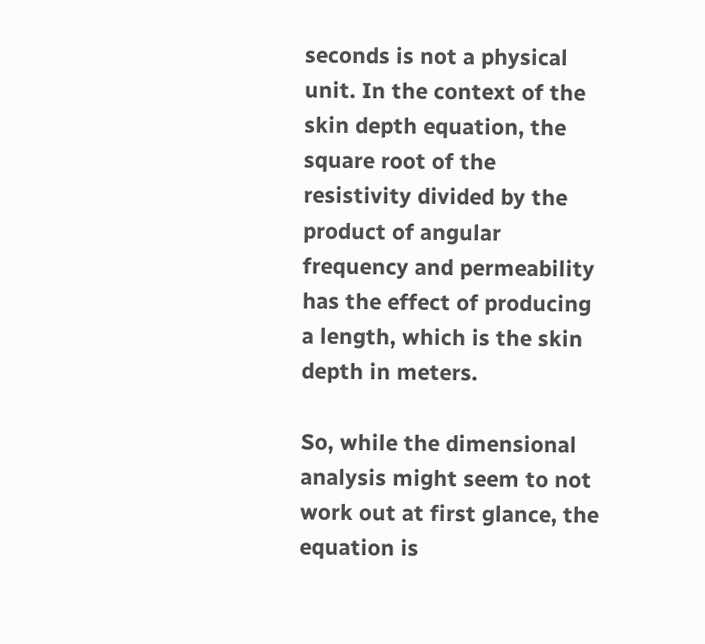seconds is not a physical unit. In the context of the skin depth equation, the square root of the resistivity divided by the product of angular frequency and permeability has the effect of producing a length, which is the skin depth in meters.

So, while the dimensional analysis might seem to not work out at first glance, the equation is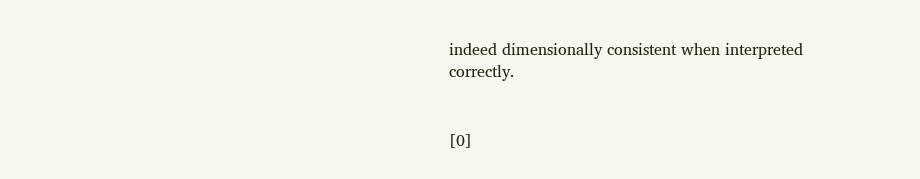indeed dimensionally consistent when interpreted correctly.


[0]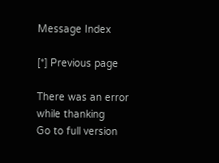Message Index

[*] Previous page

There was an error while thanking
Go to full version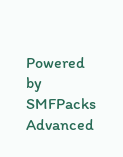Powered by SMFPacks Advanced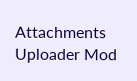Attachments Uploader Mod